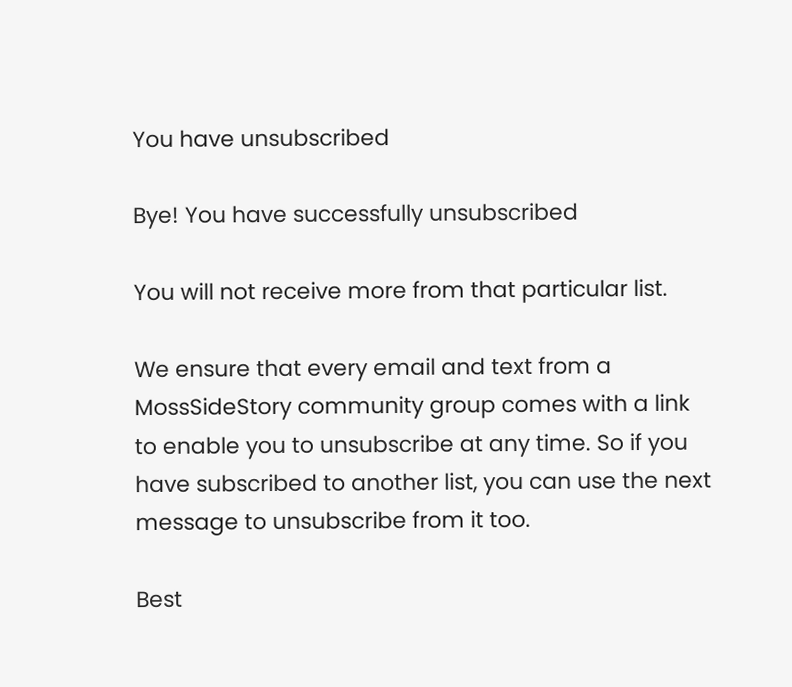You have unsubscribed

Bye! You have successfully unsubscribed

You will not receive more from that particular list.

We ensure that every email and text from a MossSideStory community group comes with a link to enable you to unsubscribe at any time. So if you have subscribed to another list, you can use the next message to unsubscribe from it too.

Best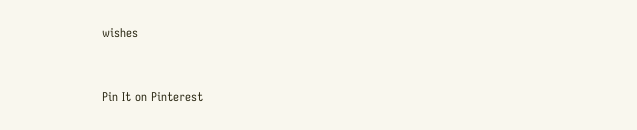wishes


Pin It on Pinterest